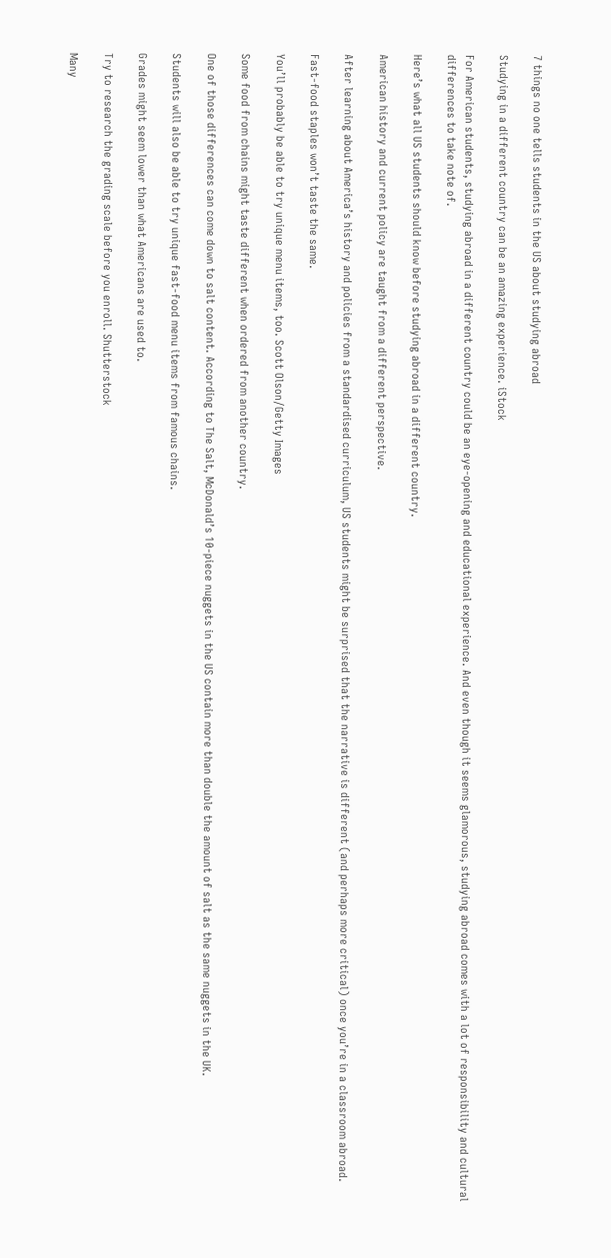7 things no one tells students in the US about studying abroad

Studying in a different country can be an amazing experience. iStock

For American students, studying abroad in a different country could be an eye-opening and educational experience. And even though it seems glamorous, studying abroad comes with a lot of responsibility and cultural differences to take note of.

Here’s what all US students should know before studying abroad in a different country.

American history and current policy are taught from a different perspective.

After learning about America’s history and policies from a standardised curriculum, US students might be surprised that the narrative is different (and perhaps more critical) once you’re in a classroom abroad.

Fast-food staples won’t taste the same.

You’ll probably be able to try unique menu items, too. Scott Olson/Getty Images

Some food from chains might taste different when ordered from another country.

One of those differences can come down to salt content. According to The Salt, McDonald’s 10-piece nuggets in the US contain more than double the amount of salt as the same nuggets in the UK.

Students will also be able to try unique fast-food menu items from famous chains.

Grades might seem lower than what Americans are used to.

Try to research the grading scale before you enroll. Shutterstock

Many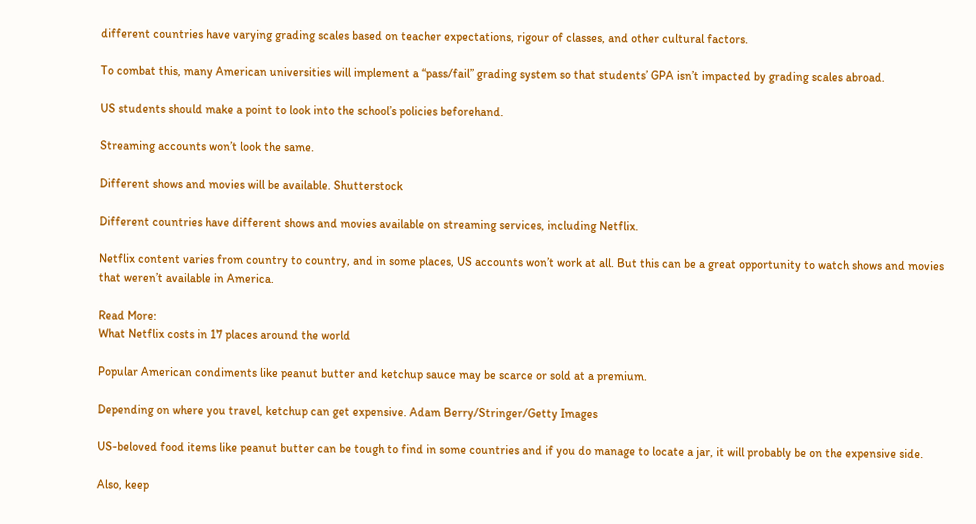different countries have varying grading scales based on teacher expectations, rigour of classes, and other cultural factors.

To combat this, many American universities will implement a “pass/fail” grading system so that students’ GPA isn’t impacted by grading scales abroad.

US students should make a point to look into the school’s policies beforehand.

Streaming accounts won’t look the same.

Different shows and movies will be available. Shutterstock

Different countries have different shows and movies available on streaming services, including Netflix.

Netflix content varies from country to country, and in some places, US accounts won’t work at all. But this can be a great opportunity to watch shows and movies that weren’t available in America.

Read More:
What Netflix costs in 17 places around the world

Popular American condiments like peanut butter and ketchup sauce may be scarce or sold at a premium.

Depending on where you travel, ketchup can get expensive. Adam Berry/Stringer/Getty Images

US-beloved food items like peanut butter can be tough to find in some countries and if you do manage to locate a jar, it will probably be on the expensive side.

Also, keep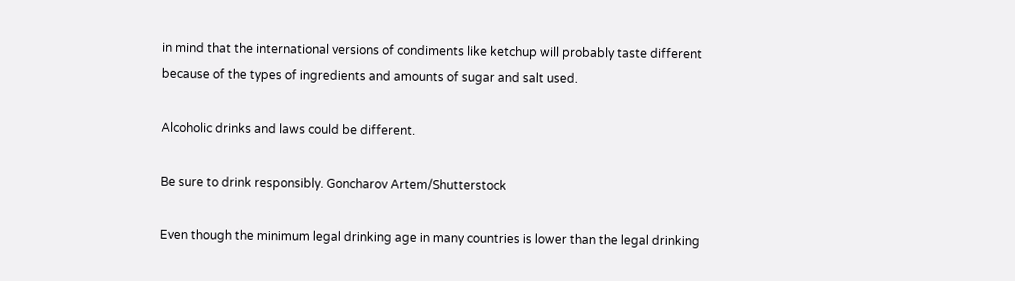in mind that the international versions of condiments like ketchup will probably taste different because of the types of ingredients and amounts of sugar and salt used.

Alcoholic drinks and laws could be different.

Be sure to drink responsibly. Goncharov Artem/Shutterstock

Even though the minimum legal drinking age in many countries is lower than the legal drinking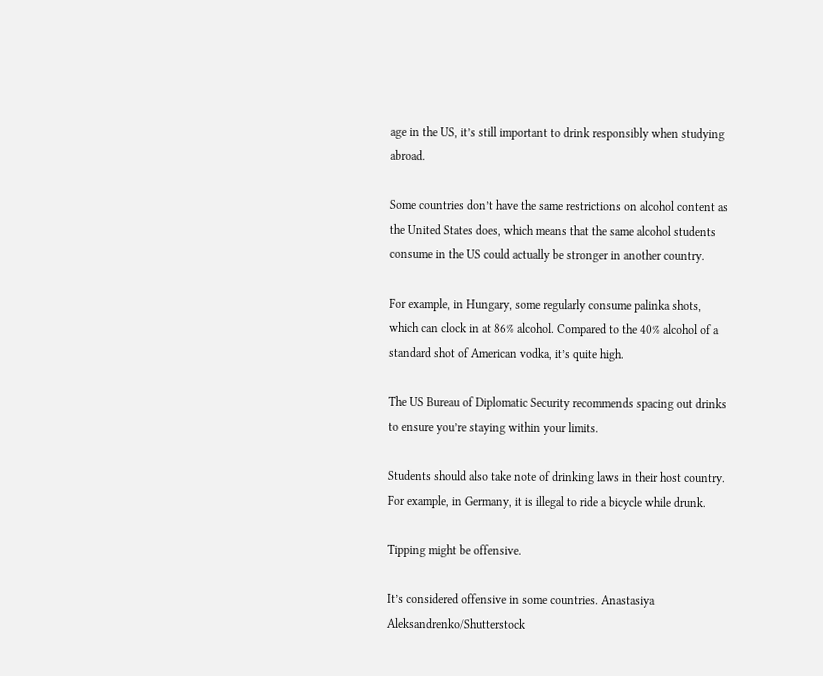age in the US, it’s still important to drink responsibly when studying abroad.

Some countries don’t have the same restrictions on alcohol content as the United States does, which means that the same alcohol students consume in the US could actually be stronger in another country.

For example, in Hungary, some regularly consume palinka shots, which can clock in at 86% alcohol. Compared to the 40% alcohol of a standard shot of American vodka, it’s quite high.

The US Bureau of Diplomatic Security recommends spacing out drinks to ensure you’re staying within your limits.

Students should also take note of drinking laws in their host country. For example, in Germany, it is illegal to ride a bicycle while drunk.

Tipping might be offensive.

It’s considered offensive in some countries. Anastasiya Aleksandrenko/Shutterstock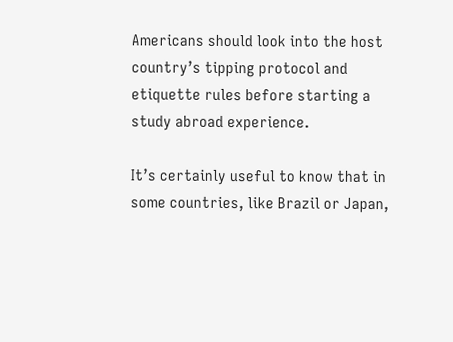Americans should look into the host country’s tipping protocol and etiquette rules before starting a study abroad experience.

It’s certainly useful to know that in some countries, like Brazil or Japan,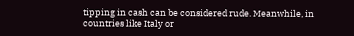tipping in cash can be considered rude. Meanwhile, in countries like Italy or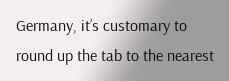Germany, it’s customary to round up the tab to the nearest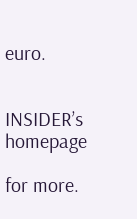euro.


INSIDER’s homepage

for more.